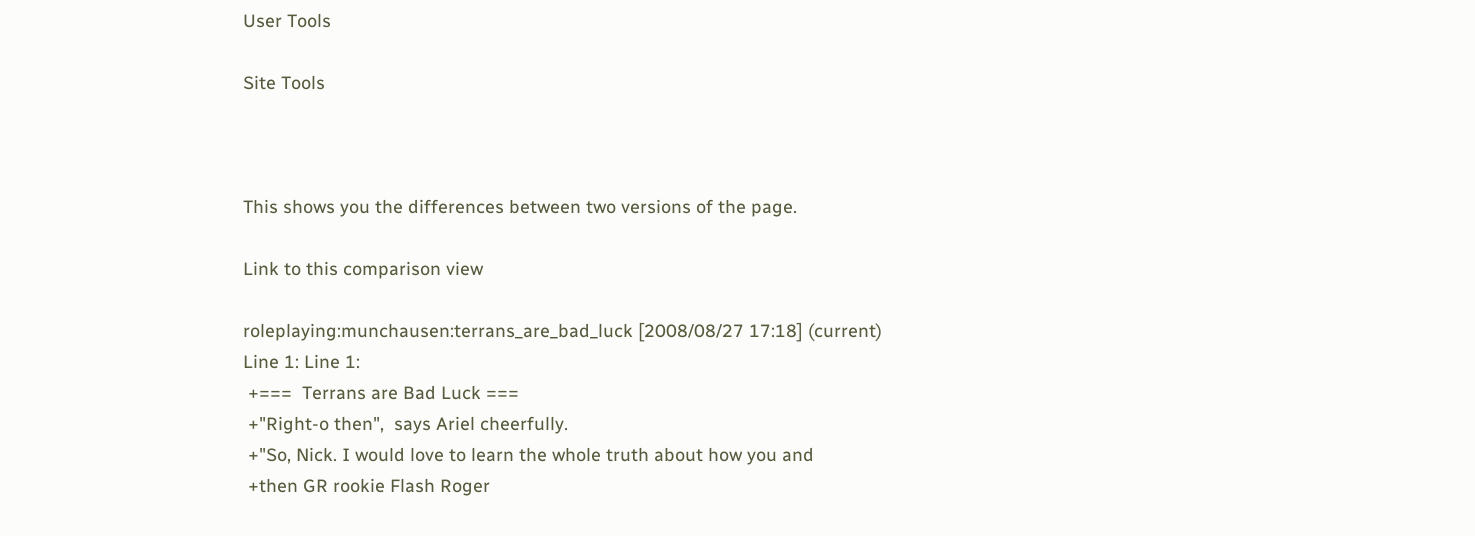User Tools

Site Tools



This shows you the differences between two versions of the page.

Link to this comparison view

roleplaying:munchausen:terrans_are_bad_luck [2008/08/27 17:18] (current)
Line 1: Line 1:
 +===  Terrans are Bad Luck ===
 +"Right-o then",  says Ariel cheerfully.
 +"So, Nick. I would love to learn the whole truth about how you and
 +then GR rookie Flash Roger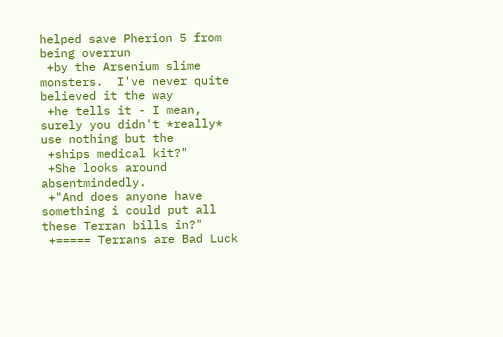helped save Pherion 5 from being overrun
 +by the Arsenium slime monsters.  I've never quite believed it the way
 +he tells it - I mean, surely you didn't *really* use nothing but the
 +ships medical kit?"
 +She looks around absentmindedly.
 +"And does anyone have something i could put all these Terran bills in?"
 +===== Terrans are Bad Luck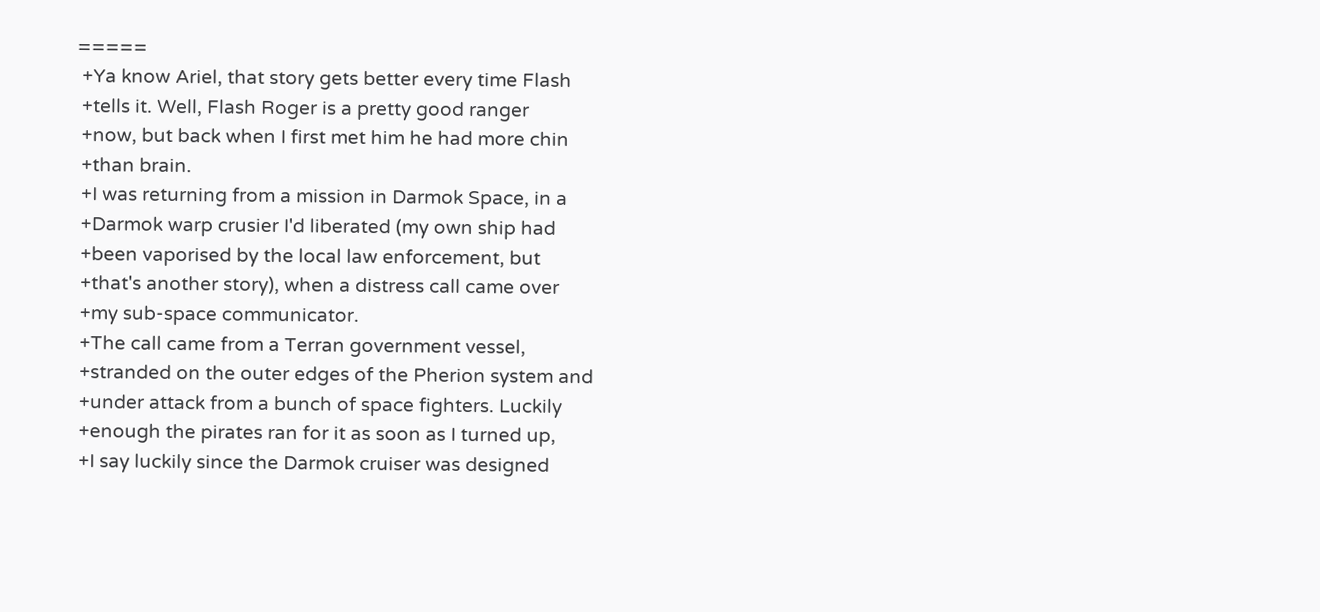=====
 +Ya know Ariel, that story gets better every time Flash
 +tells it. Well, Flash Roger is a pretty good ranger
 +now, but back when I first met him he had more chin
 +than brain.
 +I was returning from a mission in Darmok Space, in a
 +Darmok warp crusier I'd liberated (my own ship had
 +been vaporised by the local law enforcement, but
 +that's another story), when a distress call came over
 +my sub-space communicator.
 +The call came from a Terran government vessel,
 +stranded on the outer edges of the Pherion system and
 +under attack from a bunch of space fighters. Luckily
 +enough the pirates ran for it as soon as I turned up,
 +I say luckily since the Darmok cruiser was designed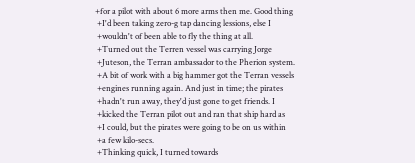+for a pilot with about 6 more arms then me. Good thing
 +I'd been taking zero-g tap dancing lessions, else I
 +wouldn't of been able to fly the thing at all.
 +Turned out the Terren vessel was carrying Jorge
 +Juteson, the Terran ambassador to the Pherion system.
 +A bit of work with a big hammer got the Terran vessels
 +engines running again. And just in time; the pirates
 +hadn't run away, they'd just gone to get friends. I
 +kicked the Terran pilot out and ran that ship hard as
 +I could, but the pirates were going to be on us within
 +a few kilo-secs.
 +Thinking quick, I turned towards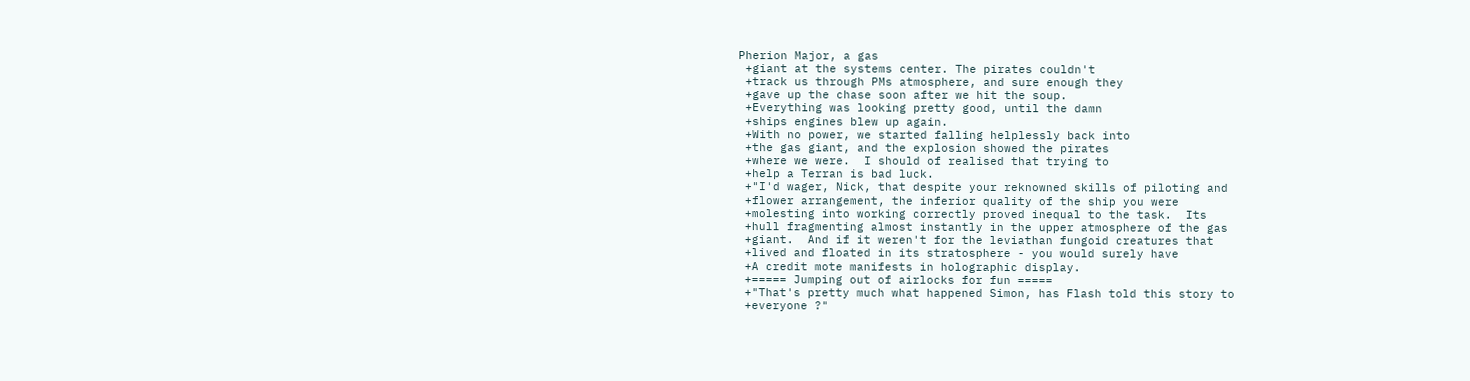Pherion Major, a gas
 +giant at the systems center. The pirates couldn't
 +track us through PMs atmosphere, and sure enough they
 +gave up the chase soon after we hit the soup.
 +Everything was looking pretty good, until the damn
 +ships engines blew up again.
 +With no power, we started falling helplessly back into
 +the gas giant, and the explosion showed the pirates
 +where we were.  I should of realised that trying to
 +help a Terran is bad luck.
 +"I'd wager, Nick, that despite your reknowned skills of piloting and
 +flower arrangement, the inferior quality of the ship you were
 +molesting into working correctly proved inequal to the task.  Its
 +hull fragmenting almost instantly in the upper atmosphere of the gas
 +giant.  And if it weren't for the leviathan fungoid creatures that
 +lived and floated in its stratosphere - you would surely have
 +A credit mote manifests in holographic display.
 +===== Jumping out of airlocks for fun =====
 +"That's pretty much what happened Simon, has Flash told this story to
 +everyone ?"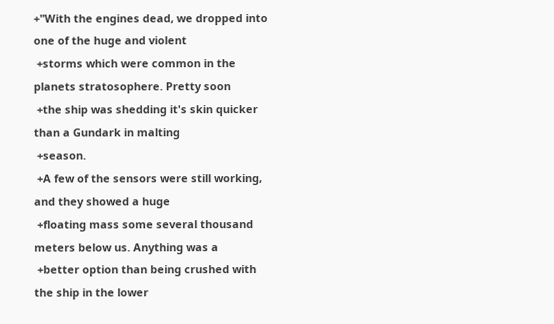+"With the engines dead, we dropped into one of the huge and violent
 +storms which were common in the planets stratosophere. Pretty soon
 +the ship was shedding it's skin quicker than a Gundark in malting
 +season.
 +A few of the sensors were still working, and they showed a huge
 +floating mass some several thousand meters below us. Anything was a
 +better option than being crushed with the ship in the lower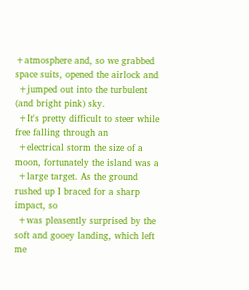+atmosphere and, so we grabbed space suits, opened the airlock and
 +jumped out into the turbulent (and bright pink) sky.
 +It's pretty difficult to steer while free falling through an
 +electrical storm the size of a moon, fortunately the island was a
 +large target. As the ground rushed up I braced for a sharp impact, so
 +was pleasently surprised by the soft and gooey landing, which left me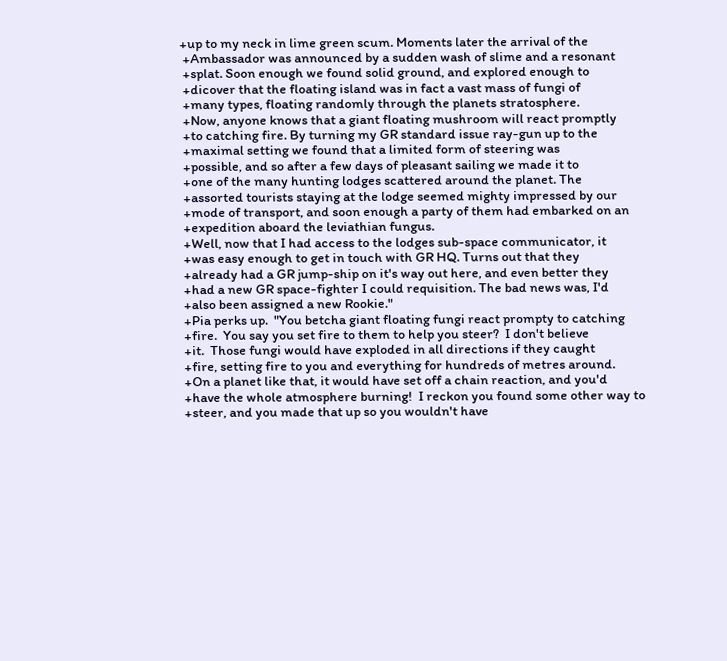+up to my neck in lime green scum. Moments later the arrival of the
 +Ambassador was announced by a sudden wash of slime and a resonant
 +splat. Soon enough we found solid ground, and explored enough to
 +dicover that the floating island was in fact a vast mass of fungi of
 +many types, floating randomly through the planets stratosphere.
 +Now, anyone knows that a giant floating mushroom will react promptly
 +to catching fire. By turning my GR standard issue ray-gun up to the
 +maximal setting we found that a limited form of steering was
 +possible, and so after a few days of pleasant sailing we made it to
 +one of the many hunting lodges scattered around the planet. The
 +assorted tourists staying at the lodge seemed mighty impressed by our
 +mode of transport, and soon enough a party of them had embarked on an
 +expedition aboard the leviathian fungus.
 +Well, now that I had access to the lodges sub-space communicator, it
 +was easy enough to get in touch with GR HQ. Turns out that they
 +already had a GR jump-ship on it's way out here, and even better they
 +had a new GR space-fighter I could requisition. The bad news was, I'd
 +also been assigned a new Rookie."
 +Pia perks up.  "You betcha giant floating fungi react prompty to catching
 +fire.  You say you set fire to them to help you steer?  I don't believe
 +it.  Those fungi would have exploded in all directions if they caught
 +fire, setting fire to you and everything for hundreds of metres around.
 +On a planet like that, it would have set off a chain reaction, and you'd
 +have the whole atmosphere burning!  I reckon you found some other way to
 +steer, and you made that up so you wouldn't have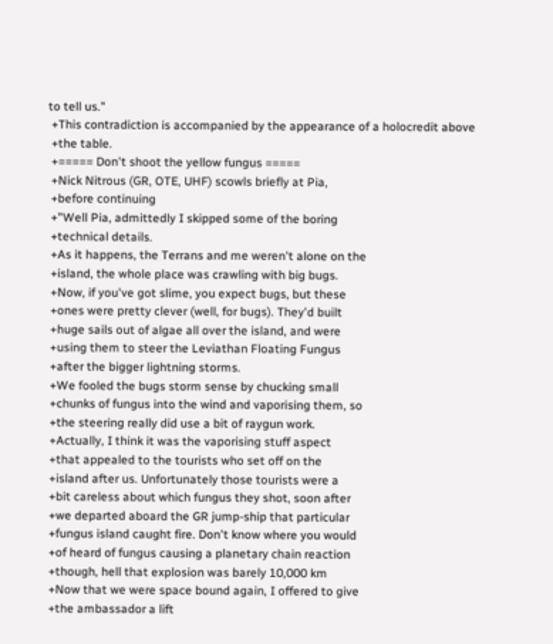to tell us."
 +This contradiction is accompanied by the appearance of a holocredit above
 +the table.
 +===== Don't shoot the yellow fungus =====
 +Nick Nitrous (GR, OTE, UHF) scowls briefly at Pia,
 +before continuing
 +"Well Pia, admittedly I skipped some of the boring
 +technical details.
 +As it happens, the Terrans and me weren't alone on the
 +island, the whole place was crawling with big bugs.
 +Now, if you've got slime, you expect bugs, but these
 +ones were pretty clever (well, for bugs). They'd built
 +huge sails out of algae all over the island, and were
 +using them to steer the Leviathan Floating Fungus
 +after the bigger lightning storms.
 +We fooled the bugs storm sense by chucking small
 +chunks of fungus into the wind and vaporising them, so
 +the steering really did use a bit of raygun work.
 +Actually, I think it was the vaporising stuff aspect
 +that appealed to the tourists who set off on the
 +island after us. Unfortunately those tourists were a
 +bit careless about which fungus they shot, soon after
 +we departed aboard the GR jump-ship that particular
 +fungus island caught fire. Don't know where you would
 +of heard of fungus causing a planetary chain reaction
 +though, hell that explosion was barely 10,000 km
 +Now that we were space bound again, I offered to give
 +the ambassador a lift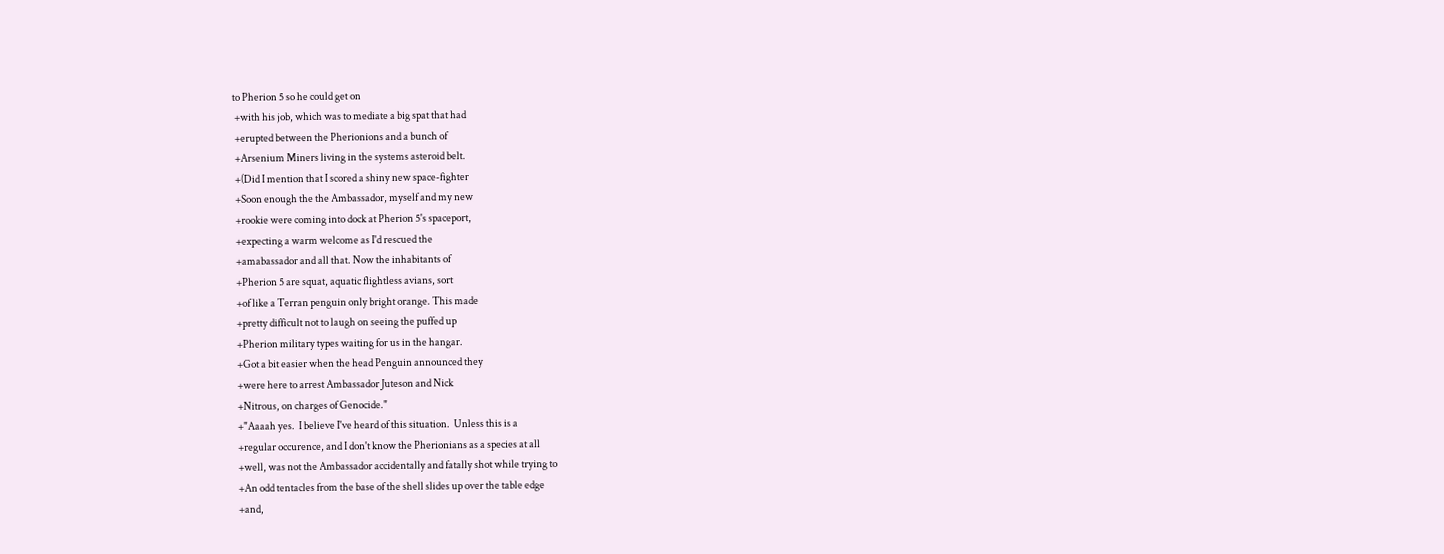to Pherion 5 so he could get on
 +with his job, which was to mediate a big spat that had
 +erupted between the Pherionions and a bunch of
 +Arsenium Miners living in the systems asteroid belt.
 +(Did I mention that I scored a shiny new space-fighter
 +Soon enough the the Ambassador, myself and my new
 +rookie were coming into dock at Pherion 5's spaceport,
 +expecting a warm welcome as I'd rescued the
 +amabassador and all that. Now the inhabitants of
 +Pherion 5 are squat, aquatic flightless avians, sort
 +of like a Terran penguin only bright orange. This made
 +pretty difficult not to laugh on seeing the puffed up
 +Pherion military types waiting for us in the hangar.
 +Got a bit easier when the head Penguin announced they
 +were here to arrest Ambassador Juteson and Nick
 +Nitrous, on charges of Genocide."
 +"Aaaah yes.  I believe I've heard of this situation.  Unless this is a
 +regular occurence, and I don't know the Pherionians as a species at all
 +well, was not the Ambassador accidentally and fatally shot while trying to
 +An odd tentacles from the base of the shell slides up over the table edge
 +and,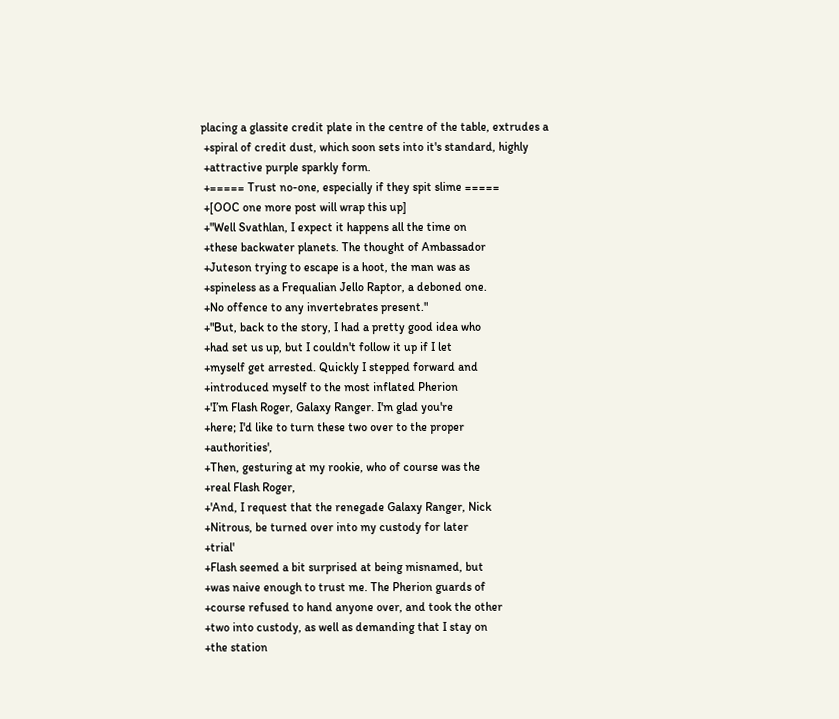placing a glassite credit plate in the centre of the table, extrudes a
 +spiral of credit dust, which soon sets into it's standard, highly
 +attractive purple sparkly form.
 +===== Trust no-one, especially if they spit slime =====
 +[OOC one more post will wrap this up]
 +"Well Svathlan, I expect it happens all the time on
 +these backwater planets. The thought of Ambassador
 +Juteson trying to escape is a hoot, the man was as
 +spineless as a Frequalian Jello Raptor, a deboned one.
 +No offence to any invertebrates present."
 +"But, back to the story, I had a pretty good idea who
 +had set us up, but I couldn't follow it up if I let
 +myself get arrested. Quickly I stepped forward and
 +introduced myself to the most inflated Pherion
 +'I’m Flash Roger, Galaxy Ranger. I'm glad you're
 +here; I'd like to turn these two over to the proper
 +authorities',
 +Then, gesturing at my rookie, who of course was the
 +real Flash Roger,
 +'And, I request that the renegade Galaxy Ranger, Nick
 +Nitrous, be turned over into my custody for later
 +trial'
 +Flash seemed a bit surprised at being misnamed, but
 +was naive enough to trust me. The Pherion guards of
 +course refused to hand anyone over, and took the other
 +two into custody, as well as demanding that I stay on
 +the station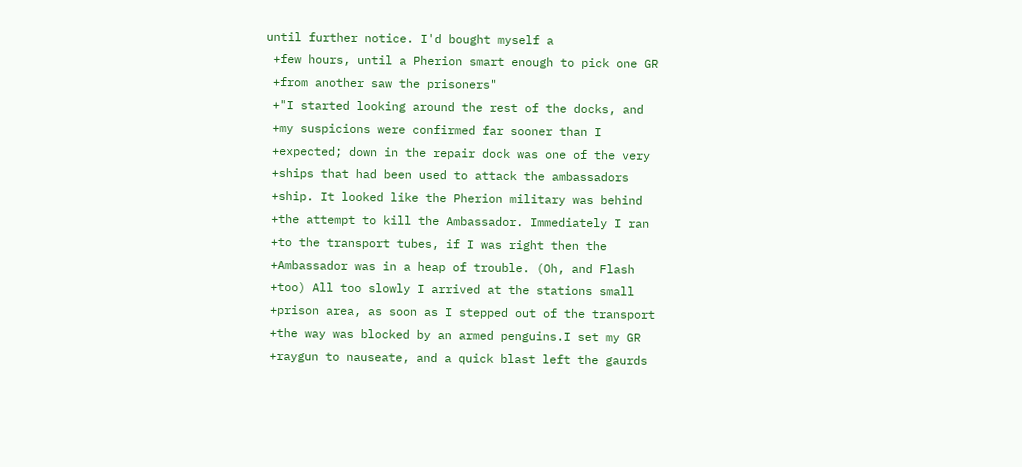until further notice. I'd bought myself a
 +few hours, until a Pherion smart enough to pick one GR
 +from another saw the prisoners"
 +"I started looking around the rest of the docks, and
 +my suspicions were confirmed far sooner than I
 +expected; down in the repair dock was one of the very
 +ships that had been used to attack the ambassadors
 +ship. It looked like the Pherion military was behind
 +the attempt to kill the Ambassador. Immediately I ran
 +to the transport tubes, if I was right then the
 +Ambassador was in a heap of trouble. (Oh, and Flash
 +too) All too slowly I arrived at the stations small
 +prison area, as soon as I stepped out of the transport
 +the way was blocked by an armed penguins.I set my GR
 +raygun to nauseate, and a quick blast left the gaurds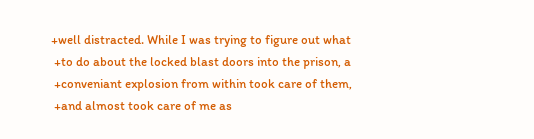+well distracted. While I was trying to figure out what
 +to do about the locked blast doors into the prison, a
 +conveniant explosion from within took care of them,
 +and almost took care of me as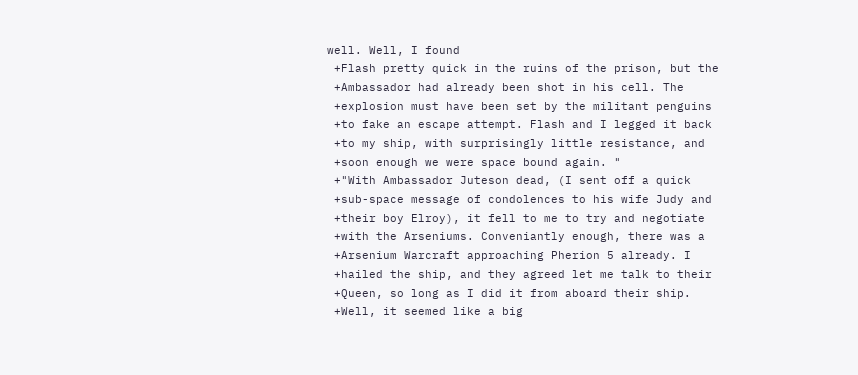well. Well, I found
 +Flash pretty quick in the ruins of the prison, but the
 +Ambassador had already been shot in his cell. The
 +explosion must have been set by the militant penguins
 +to fake an escape attempt. Flash and I legged it back
 +to my ship, with surprisingly little resistance, and
 +soon enough we were space bound again. "
 +"With Ambassador Juteson dead, (I sent off a quick
 +sub-space message of condolences to his wife Judy and
 +their boy Elroy), it fell to me to try and negotiate
 +with the Arseniums. Conveniantly enough, there was a
 +Arsenium Warcraft approaching Pherion 5 already. I
 +hailed the ship, and they agreed let me talk to their
 +Queen, so long as I did it from aboard their ship.
 +Well, it seemed like a big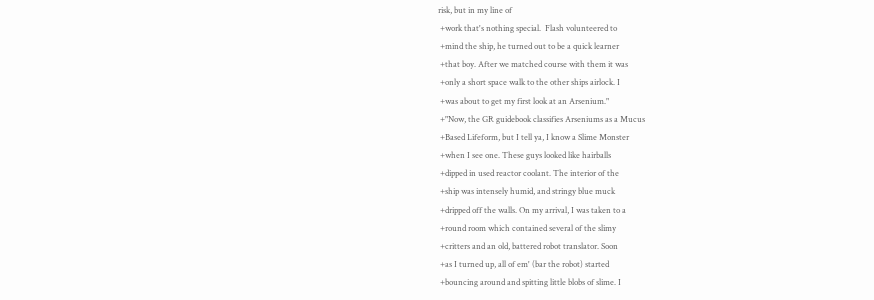risk, but in my line of
 +work that's nothing special.  Flash volunteered to
 +mind the ship, he turned out to be a quick learner
 +that boy. After we matched course with them it was
 +only a short space walk to the other ships airlock. I
 +was about to get my first look at an Arsenium."
 +"Now, the GR guidebook classifies Arseniums as a Mucus
 +Based Lifeform, but I tell ya, I know a Slime Monster
 +when I see one. These guys looked like hairballs
 +dipped in used reactor coolant. The interior of the
 +ship was intensely humid, and stringy blue muck
 +dripped off the walls. On my arrival, I was taken to a
 +round room which contained several of the slimy
 +critters and an old, battered robot translator. Soon
 +as I turned up, all of em' (bar the robot) started
 +bouncing around and spitting little blobs of slime. I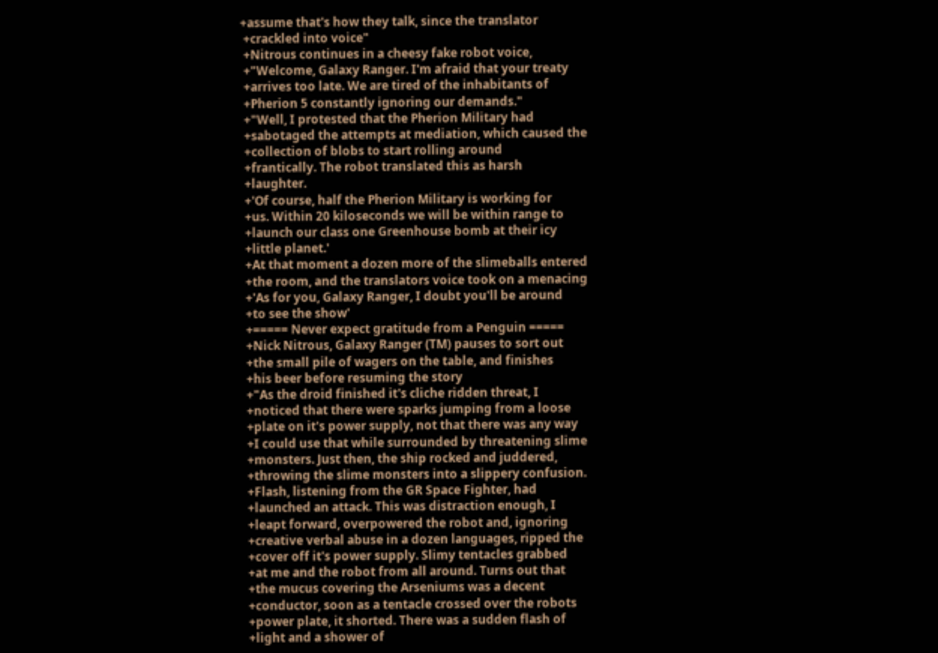+assume that's how they talk, since the translator
 +crackled into voice"
 +Nitrous continues in a cheesy fake robot voice,
 +"Welcome, Galaxy Ranger. I'm afraid that your treaty
 +arrives too late. We are tired of the inhabitants of
 +Pherion 5 constantly ignoring our demands."
 +"Well, I protested that the Pherion Military had
 +sabotaged the attempts at mediation, which caused the
 +collection of blobs to start rolling around
 +frantically. The robot translated this as harsh
 +laughter.
 +'Of course, half the Pherion Military is working for
 +us. Within 20 kiloseconds we will be within range to
 +launch our class one Greenhouse bomb at their icy
 +little planet.'
 +At that moment a dozen more of the slimeballs entered
 +the room, and the translators voice took on a menacing
 +'As for you, Galaxy Ranger, I doubt you'll be around
 +to see the show'
 +===== Never expect gratitude from a Penguin =====
 +Nick Nitrous, Galaxy Ranger (TM) pauses to sort out
 +the small pile of wagers on the table, and finishes
 +his beer before resuming the story
 +"As the droid finished it's cliche ridden threat, I
 +noticed that there were sparks jumping from a loose
 +plate on it's power supply, not that there was any way
 +I could use that while surrounded by threatening slime
 +monsters. Just then, the ship rocked and juddered,
 +throwing the slime monsters into a slippery confusion.
 +Flash, listening from the GR Space Fighter, had
 +launched an attack. This was distraction enough, I
 +leapt forward, overpowered the robot and, ignoring
 +creative verbal abuse in a dozen languages, ripped the
 +cover off it's power supply. Slimy tentacles grabbed
 +at me and the robot from all around. Turns out that
 +the mucus covering the Arseniums was a decent
 +conductor, soon as a tentacle crossed over the robots
 +power plate, it shorted. There was a sudden flash of
 +light and a shower of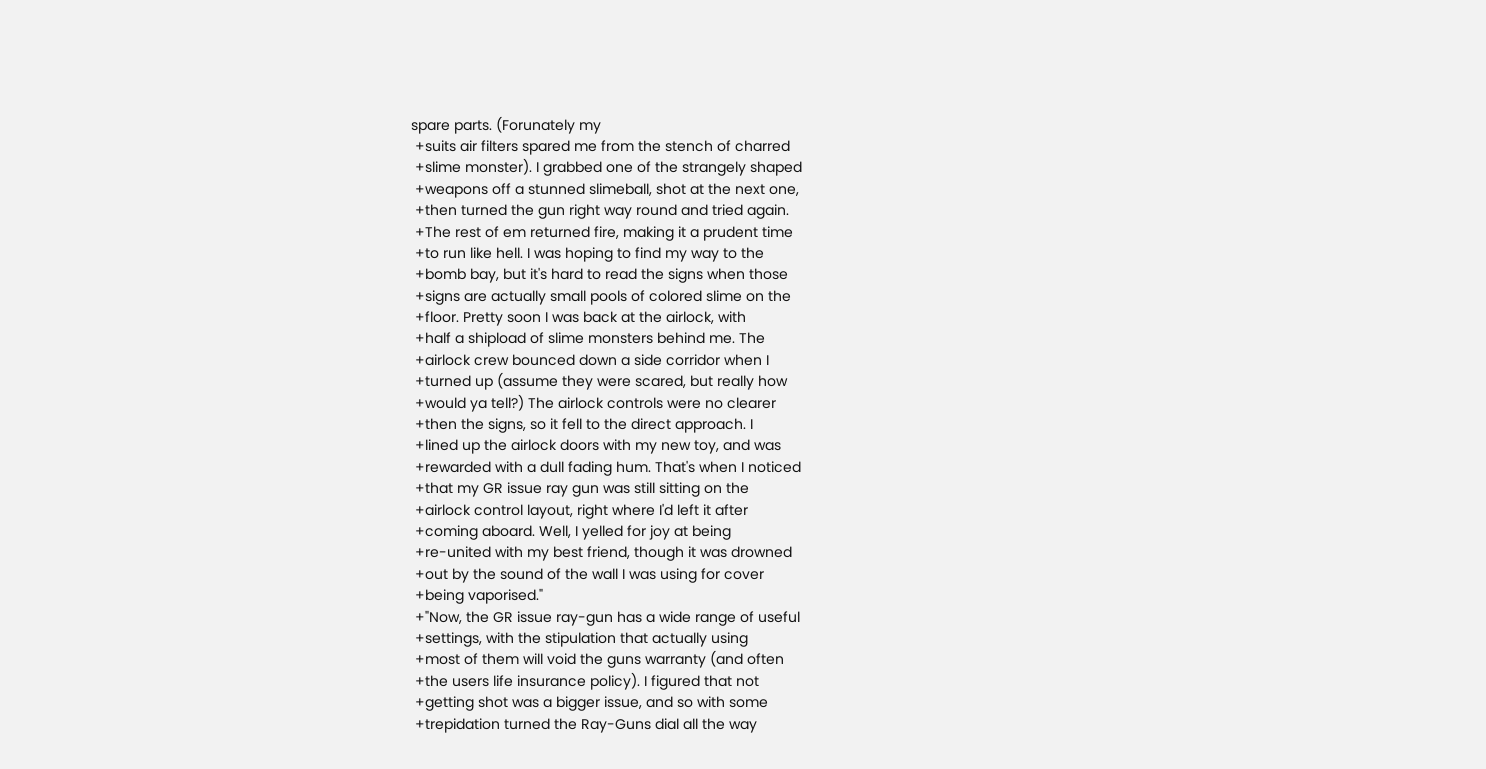spare parts. (Forunately my
 +suits air filters spared me from the stench of charred
 +slime monster). I grabbed one of the strangely shaped
 +weapons off a stunned slimeball, shot at the next one,
 +then turned the gun right way round and tried again.
 +The rest of em returned fire, making it a prudent time
 +to run like hell. I was hoping to find my way to the
 +bomb bay, but it's hard to read the signs when those
 +signs are actually small pools of colored slime on the
 +floor. Pretty soon I was back at the airlock, with
 +half a shipload of slime monsters behind me. The
 +airlock crew bounced down a side corridor when I
 +turned up (assume they were scared, but really how
 +would ya tell?) The airlock controls were no clearer
 +then the signs, so it fell to the direct approach. I
 +lined up the airlock doors with my new toy, and was
 +rewarded with a dull fading hum. That's when I noticed
 +that my GR issue ray gun was still sitting on the
 +airlock control layout, right where I'd left it after
 +coming aboard. Well, I yelled for joy at being
 +re-united with my best friend, though it was drowned
 +out by the sound of the wall I was using for cover
 +being vaporised."
 +"Now, the GR issue ray-gun has a wide range of useful
 +settings, with the stipulation that actually using
 +most of them will void the guns warranty (and often
 +the users life insurance policy). I figured that not
 +getting shot was a bigger issue, and so with some
 +trepidation turned the Ray-Guns dial all the way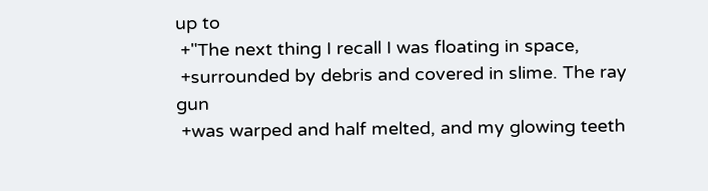up to
 +"The next thing I recall I was floating in space,
 +surrounded by debris and covered in slime. The ray gun
 +was warped and half melted, and my glowing teeth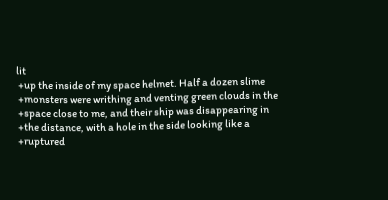lit
 +up the inside of my space helmet. Half a dozen slime
 +monsters were writhing and venting green clouds in the
 +space close to me, and their ship was disappearing in
 +the distance, with a hole in the side looking like a
 +ruptured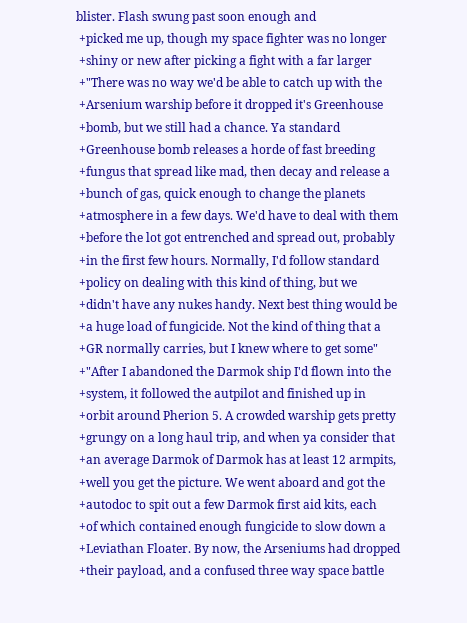blister. Flash swung past soon enough and
 +picked me up, though my space fighter was no longer
 +shiny or new after picking a fight with a far larger
 +"There was no way we'd be able to catch up with the
 +Arsenium warship before it dropped it's Greenhouse
 +bomb, but we still had a chance. Ya standard
 +Greenhouse bomb releases a horde of fast breeding
 +fungus that spread like mad, then decay and release a
 +bunch of gas, quick enough to change the planets
 +atmosphere in a few days. We'd have to deal with them
 +before the lot got entrenched and spread out, probably
 +in the first few hours. Normally, I'd follow standard
 +policy on dealing with this kind of thing, but we
 +didn't have any nukes handy. Next best thing would be
 +a huge load of fungicide. Not the kind of thing that a
 +GR normally carries, but I knew where to get some"
 +"After I abandoned the Darmok ship I'd flown into the
 +system, it followed the autpilot and finished up in
 +orbit around Pherion 5. A crowded warship gets pretty
 +grungy on a long haul trip, and when ya consider that
 +an average Darmok of Darmok has at least 12 armpits,
 +well you get the picture. We went aboard and got the
 +autodoc to spit out a few Darmok first aid kits, each
 +of which contained enough fungicide to slow down a
 +Leviathan Floater. By now, the Arseniums had dropped
 +their payload, and a confused three way space battle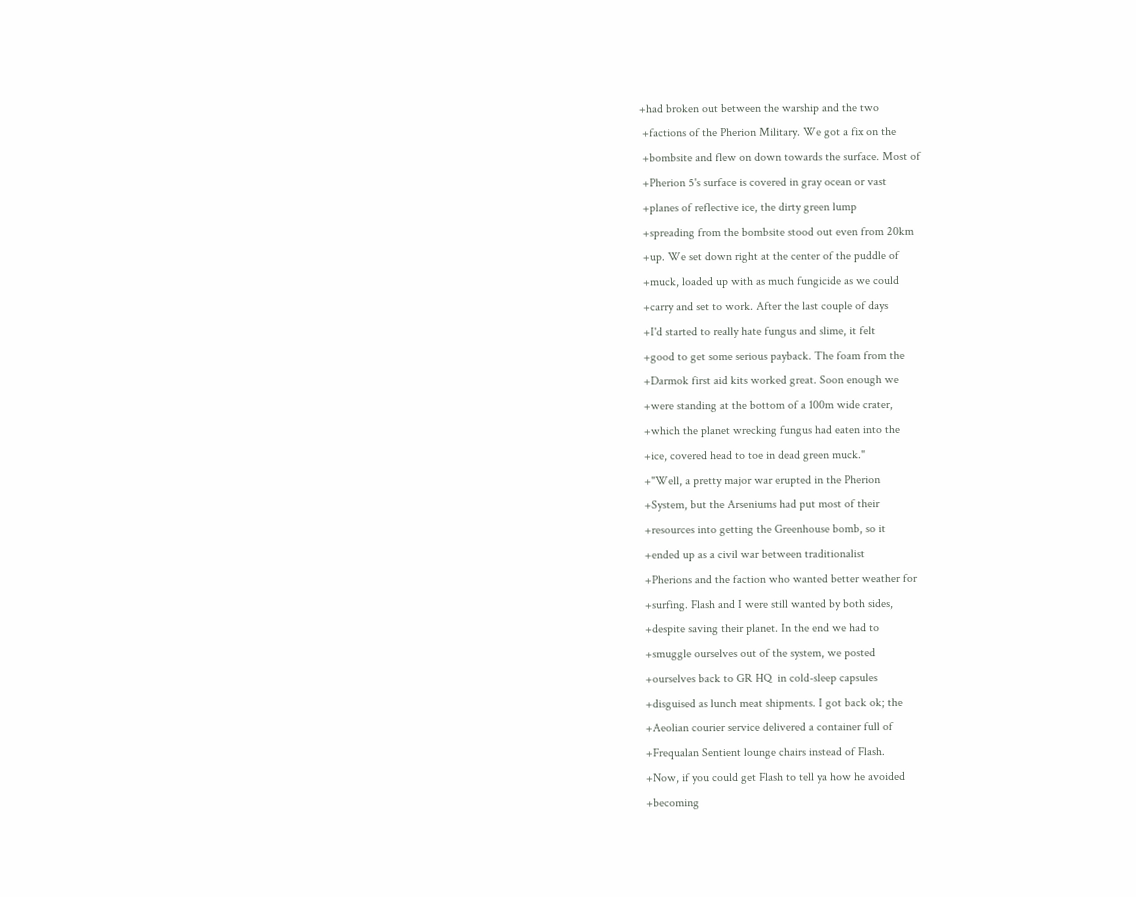+had broken out between the warship and the two
 +factions of the Pherion Military. We got a fix on the
 +bombsite and flew on down towards the surface. Most of
 +Pherion 5's surface is covered in gray ocean or vast
 +planes of reflective ice, the dirty green lump
 +spreading from the bombsite stood out even from 20km
 +up. We set down right at the center of the puddle of
 +muck, loaded up with as much fungicide as we could
 +carry and set to work. After the last couple of days
 +I'd started to really hate fungus and slime, it felt
 +good to get some serious payback. The foam from the
 +Darmok first aid kits worked great. Soon enough we
 +were standing at the bottom of a 100m wide crater,
 +which the planet wrecking fungus had eaten into the
 +ice, covered head to toe in dead green muck."
 +"Well, a pretty major war erupted in the Pherion
 +System, but the Arseniums had put most of their
 +resources into getting the Greenhouse bomb, so it
 +ended up as a civil war between traditionalist
 +Pherions and the faction who wanted better weather for
 +surfing. Flash and I were still wanted by both sides,
 +despite saving their planet. In the end we had to
 +smuggle ourselves out of the system, we posted
 +ourselves back to GR HQ  in cold-sleep capsules
 +disguised as lunch meat shipments. I got back ok; the
 +Aeolian courier service delivered a container full of
 +Frequalan Sentient lounge chairs instead of Flash.
 +Now, if you could get Flash to tell ya how he avoided
 +becoming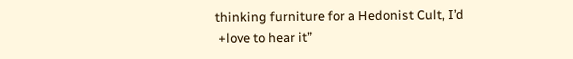thinking furniture for a Hedonist Cult, I’d
 +love to hear it”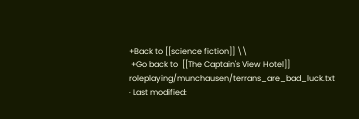+Back to [[science fiction]] \\
 +Go back to  [[The Captain's View Hotel]]
roleplaying/munchausen/terrans_are_bad_luck.txt · Last modified: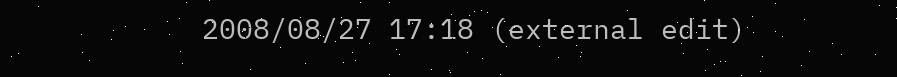2008/08/27 17:18 (external edit)